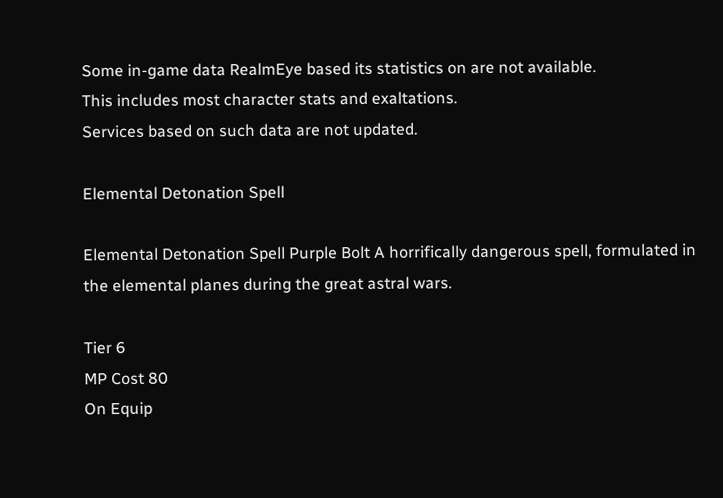Some in-game data RealmEye based its statistics on are not available.
This includes most character stats and exaltations.
Services based on such data are not updated.

Elemental Detonation Spell

Elemental Detonation Spell Purple Bolt A horrifically dangerous spell, formulated in the elemental planes during the great astral wars.

Tier 6
MP Cost 80
On Equip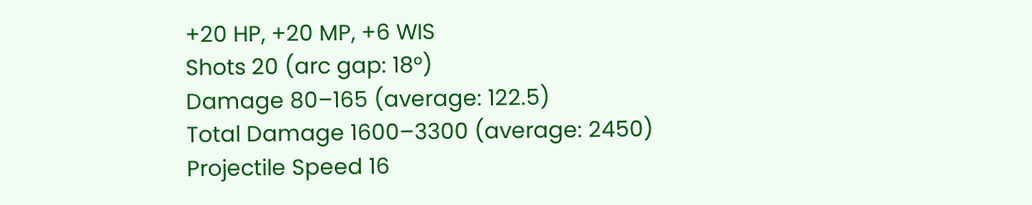+20 HP, +20 MP, +6 WIS
Shots 20 (arc gap: 18°)
Damage 80–165 (average: 122.5)
Total Damage 1600–3300 (average: 2450)
Projectile Speed 16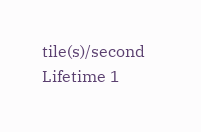tile(s)/second
Lifetime 1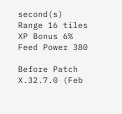second(s)
Range 16 tiles
XP Bonus 6%
Feed Power 380

Before Patch X.32.7.0 (Feb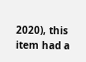2020), this item had a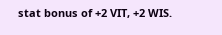stat bonus of +2 VIT, +2 WIS.